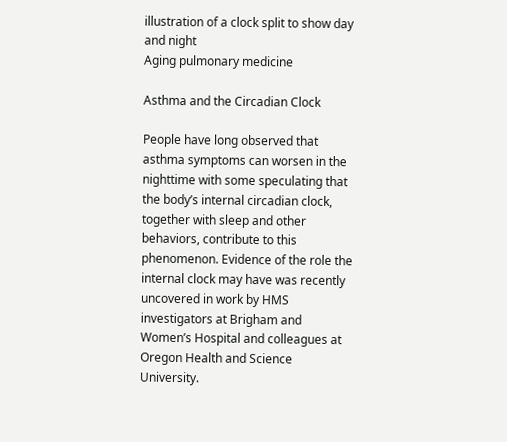illustration of a clock split to show day and night
Aging pulmonary medicine

Asthma and the Circadian Clock

People have long observed that asthma symptoms can worsen in the nighttime with some speculating that the body’s internal circadian clock, together with sleep and other behaviors, contribute to this phenomenon. Evidence of the role the internal clock may have was recently uncovered in work by HMS investigators at Brigham and Women’s Hospital and colleagues at Oregon Health and Science University.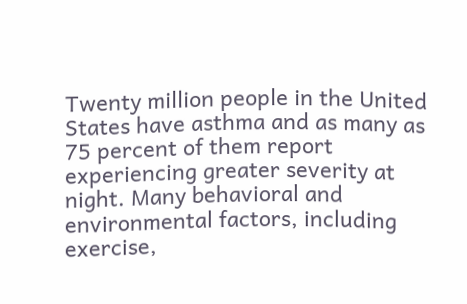Twenty million people in the United States have asthma and as many as 75 percent of them report experiencing greater severity at night. Many behavioral and environmental factors, including exercise,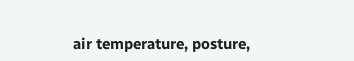air temperature, posture,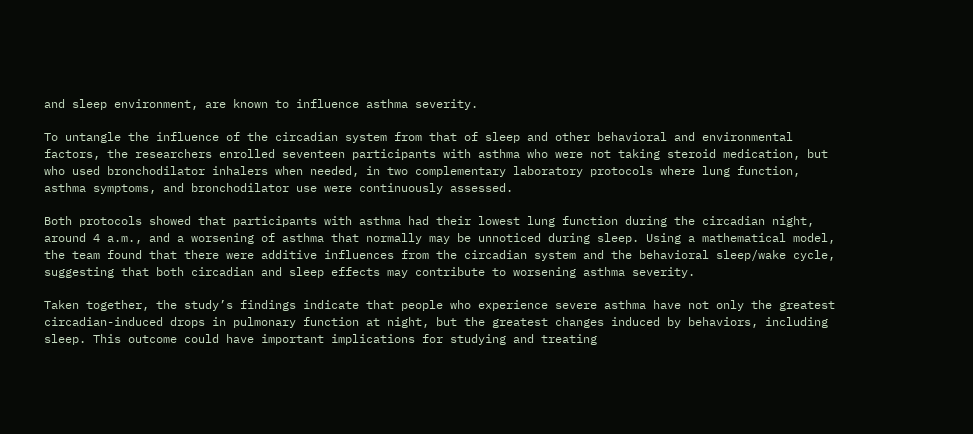and sleep environment, are known to influence asthma severity.

To untangle the influence of the circadian system from that of sleep and other behavioral and environmental factors, the researchers enrolled seventeen participants with asthma who were not taking steroid medication, but who used bronchodilator inhalers when needed, in two complementary laboratory protocols where lung function, asthma symptoms, and bronchodilator use were continuously assessed.

Both protocols showed that participants with asthma had their lowest lung function during the circadian night, around 4 a.m., and a worsening of asthma that normally may be unnoticed during sleep. Using a mathematical model, the team found that there were additive influences from the circadian system and the behavioral sleep/wake cycle, suggesting that both circadian and sleep effects may contribute to worsening asthma severity.

Taken together, the study’s findings indicate that people who experience severe asthma have not only the greatest circadian-induced drops in pulmonary function at night, but the greatest changes induced by behaviors, including sleep. This outcome could have important implications for studying and treating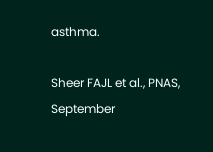asthma.

Sheer FAJL et al., PNAS, September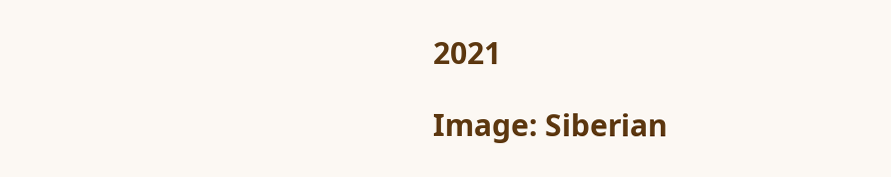2021

Image: Siberian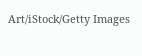Art/iStock/Getty Images